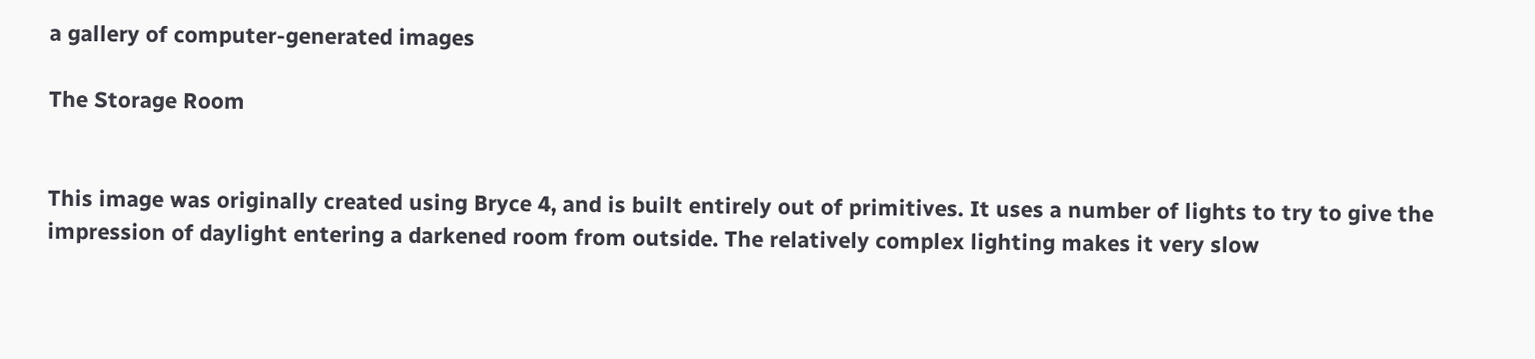a gallery of computer-generated images

The Storage Room


This image was originally created using Bryce 4, and is built entirely out of primitives. It uses a number of lights to try to give the impression of daylight entering a darkened room from outside. The relatively complex lighting makes it very slow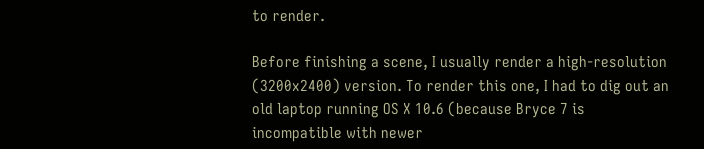to render.

Before finishing a scene, I usually render a high-resolution (3200x2400) version. To render this one, I had to dig out an old laptop running OS X 10.6 (because Bryce 7 is incompatible with newer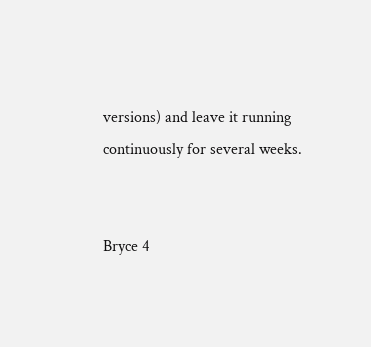versions) and leave it running continuously for several weeks.


Bryce 4